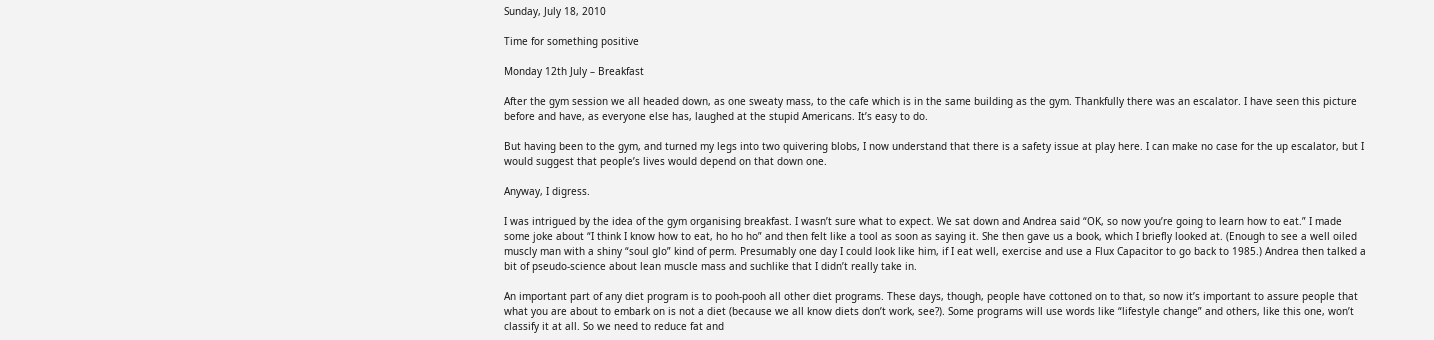Sunday, July 18, 2010

Time for something positive

Monday 12th July – Breakfast

After the gym session we all headed down, as one sweaty mass, to the cafe which is in the same building as the gym. Thankfully there was an escalator. I have seen this picture before and have, as everyone else has, laughed at the stupid Americans. It’s easy to do.

But having been to the gym, and turned my legs into two quivering blobs, I now understand that there is a safety issue at play here. I can make no case for the up escalator, but I would suggest that people’s lives would depend on that down one.

Anyway, I digress.

I was intrigued by the idea of the gym organising breakfast. I wasn’t sure what to expect. We sat down and Andrea said “OK, so now you’re going to learn how to eat.” I made some joke about “I think I know how to eat, ho ho ho” and then felt like a tool as soon as saying it. She then gave us a book, which I briefly looked at. (Enough to see a well oiled muscly man with a shiny “soul glo” kind of perm. Presumably one day I could look like him, if I eat well, exercise and use a Flux Capacitor to go back to 1985.) Andrea then talked a bit of pseudo-science about lean muscle mass and suchlike that I didn’t really take in.

An important part of any diet program is to pooh-pooh all other diet programs. These days, though, people have cottoned on to that, so now it’s important to assure people that what you are about to embark on is not a diet (because we all know diets don’t work, see?). Some programs will use words like “lifestyle change” and others, like this one, won’t classify it at all. So we need to reduce fat and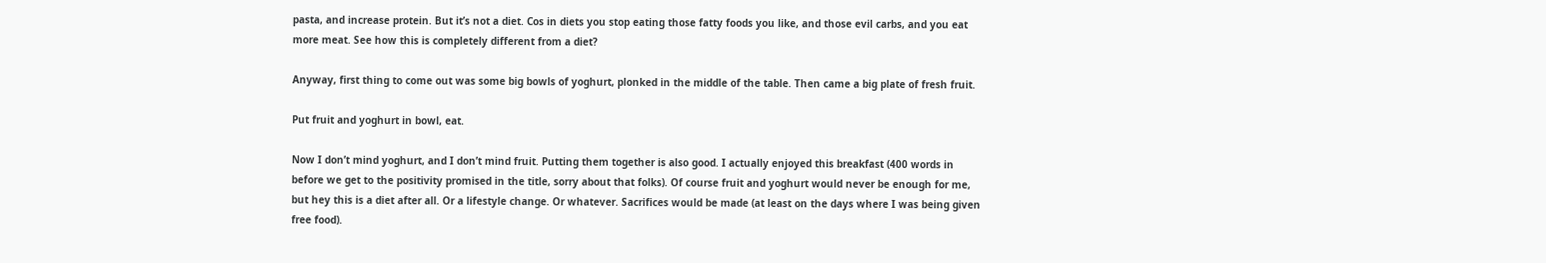pasta, and increase protein. But it’s not a diet. Cos in diets you stop eating those fatty foods you like, and those evil carbs, and you eat more meat. See how this is completely different from a diet?

Anyway, first thing to come out was some big bowls of yoghurt, plonked in the middle of the table. Then came a big plate of fresh fruit.

Put fruit and yoghurt in bowl, eat.

Now I don’t mind yoghurt, and I don’t mind fruit. Putting them together is also good. I actually enjoyed this breakfast (400 words in before we get to the positivity promised in the title, sorry about that folks). Of course fruit and yoghurt would never be enough for me, but hey this is a diet after all. Or a lifestyle change. Or whatever. Sacrifices would be made (at least on the days where I was being given free food).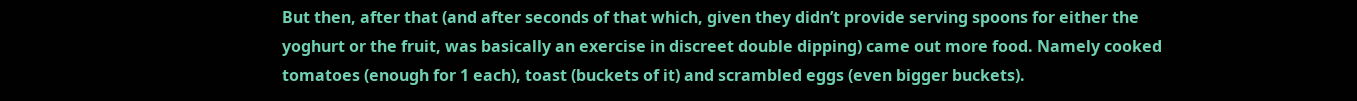But then, after that (and after seconds of that which, given they didn’t provide serving spoons for either the yoghurt or the fruit, was basically an exercise in discreet double dipping) came out more food. Namely cooked tomatoes (enough for 1 each), toast (buckets of it) and scrambled eggs (even bigger buckets).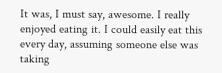It was, I must say, awesome. I really enjoyed eating it. I could easily eat this every day, assuming someone else was taking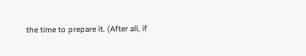the time to prepare it. (After all, if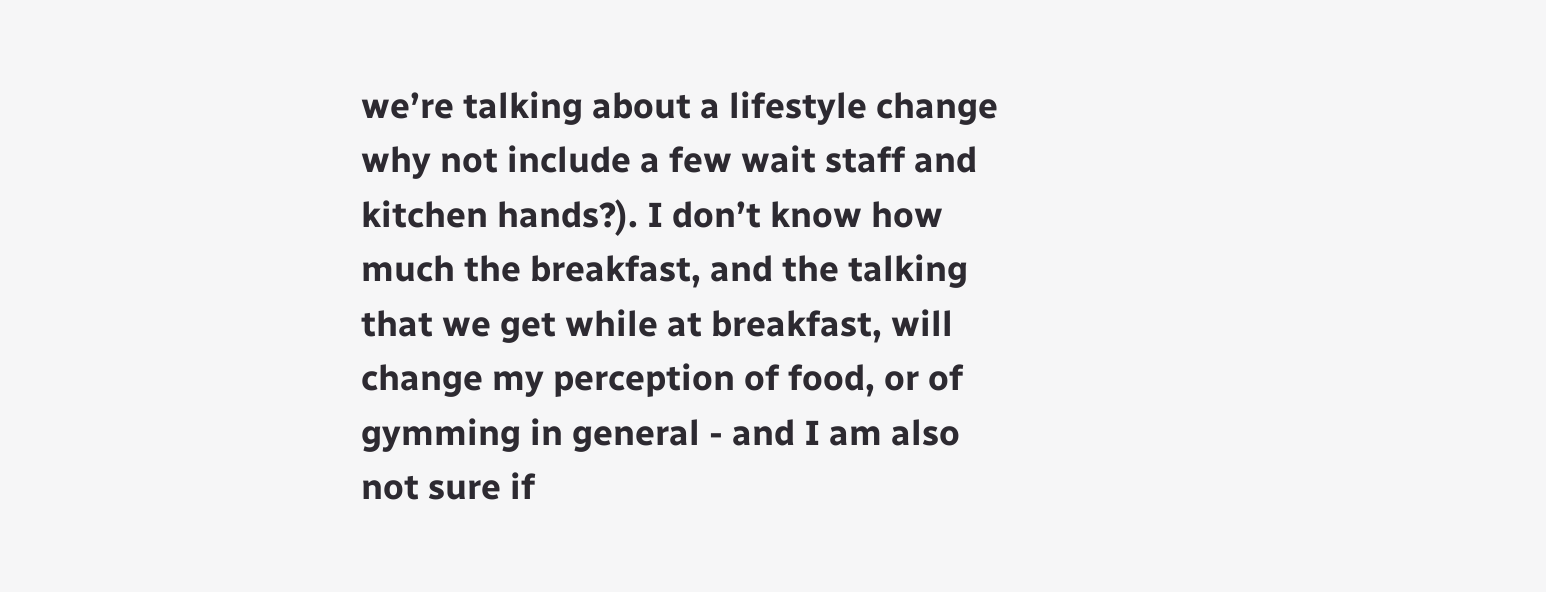we’re talking about a lifestyle change why not include a few wait staff and kitchen hands?). I don’t know how much the breakfast, and the talking that we get while at breakfast, will change my perception of food, or of gymming in general - and I am also not sure if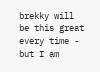brekky will be this great every time - but I am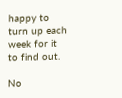happy to turn up each week for it to find out.

No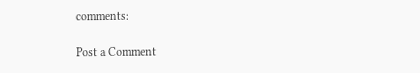comments:

Post a Comment